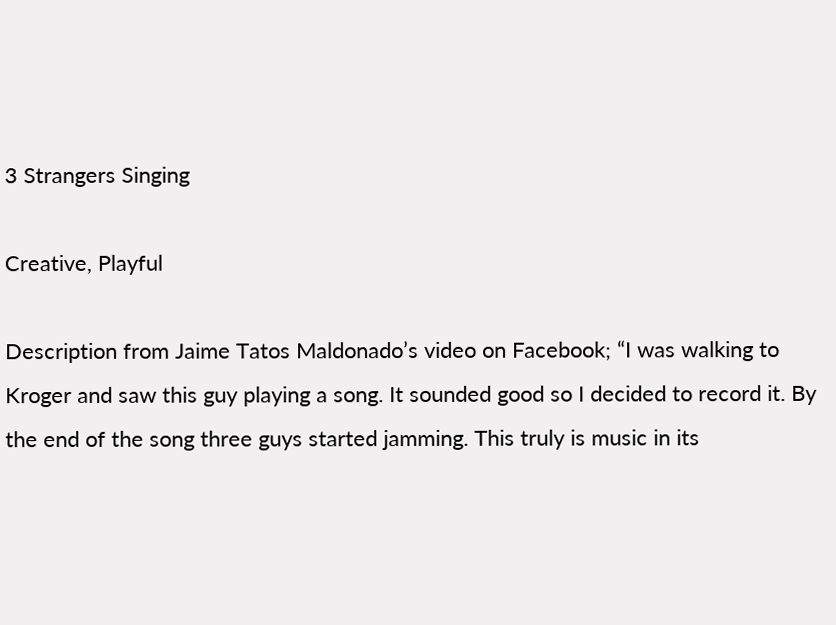3 Strangers Singing

Creative, Playful

Description from Jaime Tatos Maldonado’s video on Facebook; “I was walking to Kroger and saw this guy playing a song. It sounded good so I decided to record it. By the end of the song three guys started jamming. This truly is music in its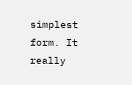simplest form. It really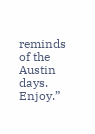reminds of the Austin days. Enjoy.”